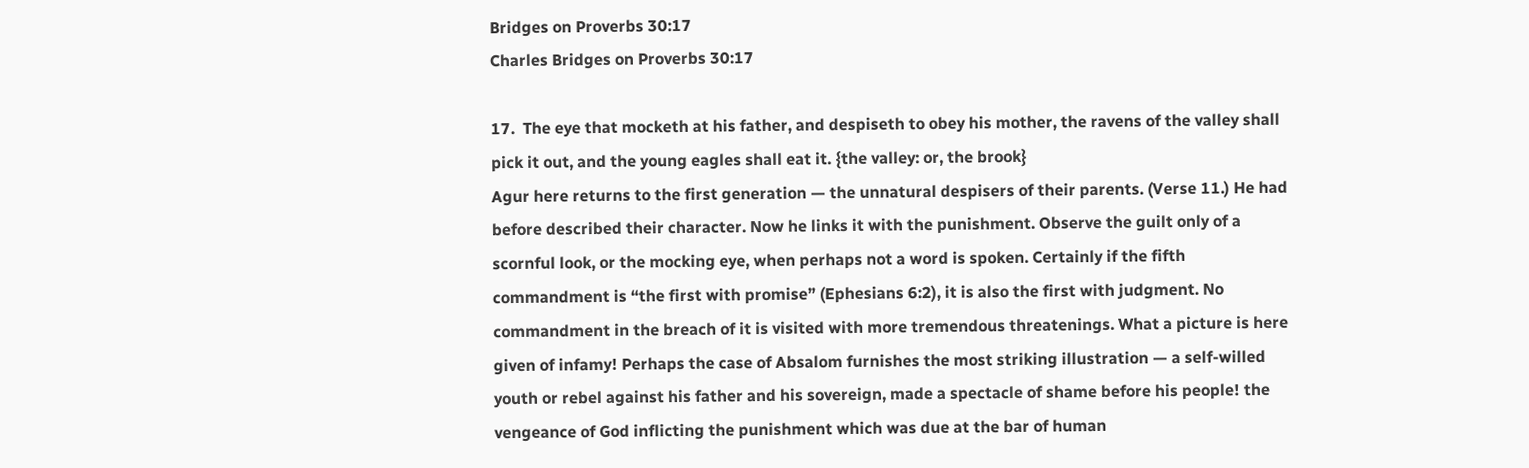Bridges on Proverbs 30:17
Charles Bridges on Proverbs 30:17

17.  The eye that mocketh at his father, and despiseth to obey his mother, the ravens of the valley shall pick it out, and the young eagles shall eat it. {the valley: or, the brook}
Agur here returns to the first generation — the unnatural despisers of their parents. (Verse 11.) He had before described their character. Now he links it with the punishment. Observe the guilt only of a scornful look, or the mocking eye, when perhaps not a word is spoken. Certainly if the fifth commandment is “the first with promise” (Ephesians 6:2), it is also the first with judgment. No commandment in the breach of it is visited with more tremendous threatenings. What a picture is here given of infamy! Perhaps the case of Absalom furnishes the most striking illustration — a self-willed youth or rebel against his father and his sovereign, made a spectacle of shame before his people! the vengeance of God inflicting the punishment which was due at the bar of human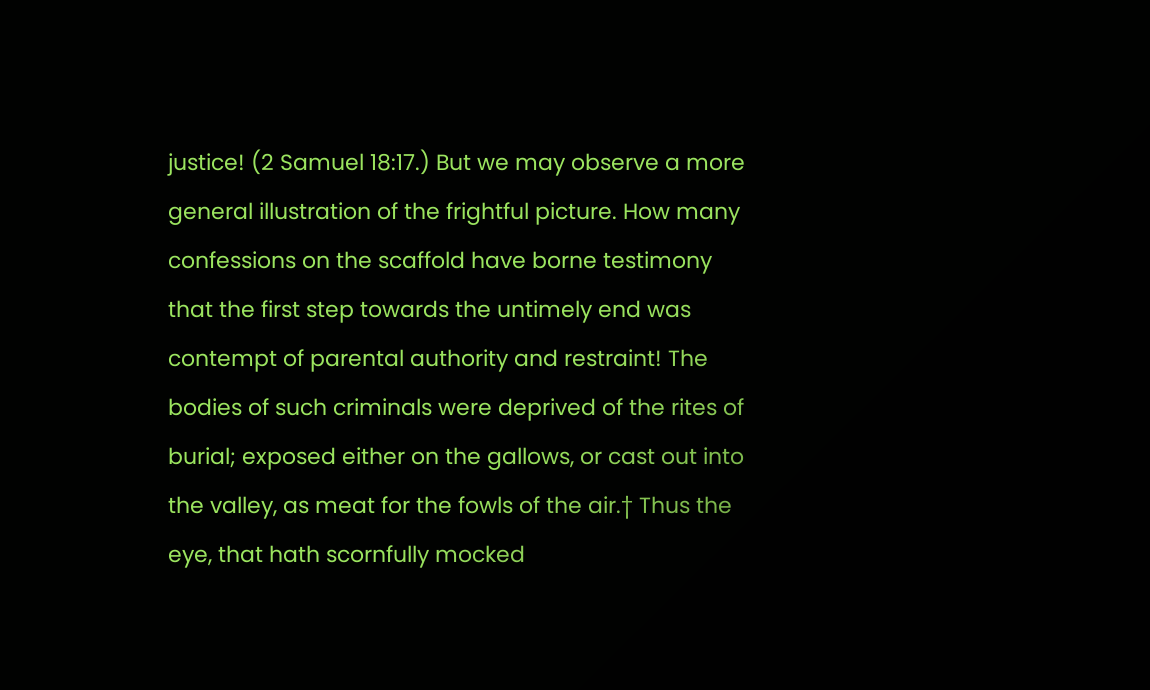justice! (2 Samuel 18:17.) But we may observe a more general illustration of the frightful picture. How many confessions on the scaffold have borne testimony that the first step towards the untimely end was contempt of parental authority and restraint! The bodies of such criminals were deprived of the rites of burial; exposed either on the gallows, or cast out into the valley, as meat for the fowls of the air.† Thus the eye, that hath scornfully mocked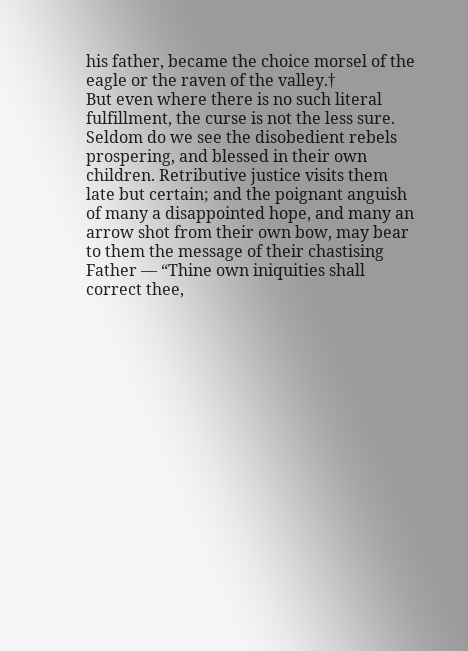his father, became the choice morsel of the eagle or the raven of the valley.†
But even where there is no such literal fulfillment, the curse is not the less sure. Seldom do we see the disobedient rebels prospering, and blessed in their own children. Retributive justice visits them late but certain; and the poignant anguish of many a disappointed hope, and many an arrow shot from their own bow, may bear to them the message of their chastising Father — “Thine own iniquities shall correct thee,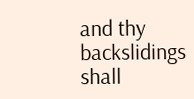and thy backslidings shall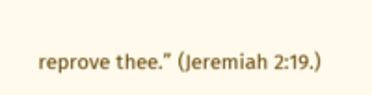reprove thee.” (Jeremiah 2:19.)